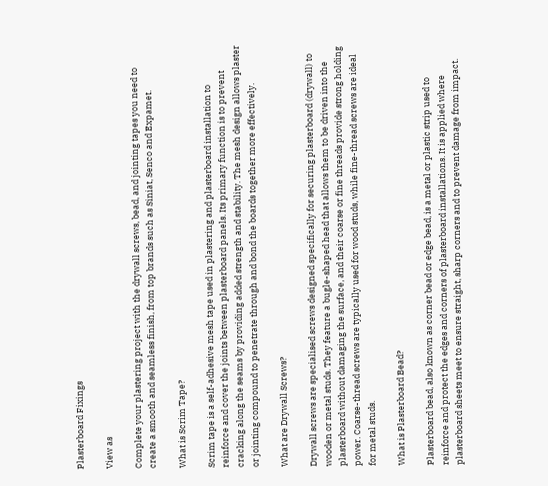Plasterboard Fixings

View as

Complete your plastering project with the drywall screws, bead, and jointing tapes you need to create a smooth and seamless finish, from top brands such as Siniat, Senco and Expamet.

What is Scrim Tape?

Scrim tape is a self-adhesive mesh tape used in plastering and plasterboard installation to reinforce and cover the joints between plasterboard panels. Its primary function is to prevent cracking along the seams by providing added strength and stability. The mesh design allows plaster or jointing compound to penetrate through and bond the boards together more effectively.

What are Drywall Screws?

Drywall screws are specialised screws designed specifically for securing plasterboard (drywall) to wooden or metal studs. They feature a bugle-shaped head that allows them to be driven into the plasterboard without damaging the surface, and their coarse or fine threads provide strong holding power. Coarse-thread screws are typically used for wood studs, while fine-thread screws are ideal for metal studs.

What is Plasterboard Bead?

Plasterboard bead, also known as corner bead or edge bead, is a metal or plastic strip used to reinforce and protect the edges and corners of plasterboard installations. It is applied where plasterboard sheets meet to ensure straight, sharp corners and to prevent damage from impact.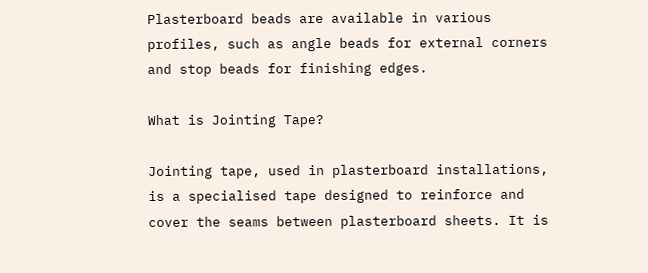Plasterboard beads are available in various profiles, such as angle beads for external corners and stop beads for finishing edges.

What is Jointing Tape?

Jointing tape, used in plasterboard installations, is a specialised tape designed to reinforce and cover the seams between plasterboard sheets. It is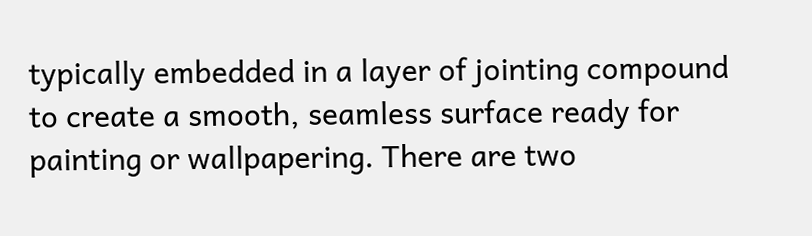typically embedded in a layer of jointing compound to create a smooth, seamless surface ready for painting or wallpapering. There are two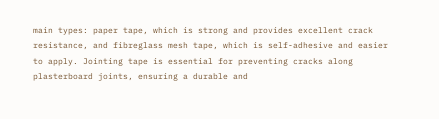main types: paper tape, which is strong and provides excellent crack resistance, and fibreglass mesh tape, which is self-adhesive and easier to apply. Jointing tape is essential for preventing cracks along plasterboard joints, ensuring a durable and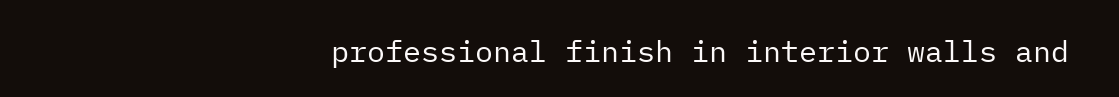professional finish in interior walls and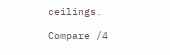ceilings.

Compare /4